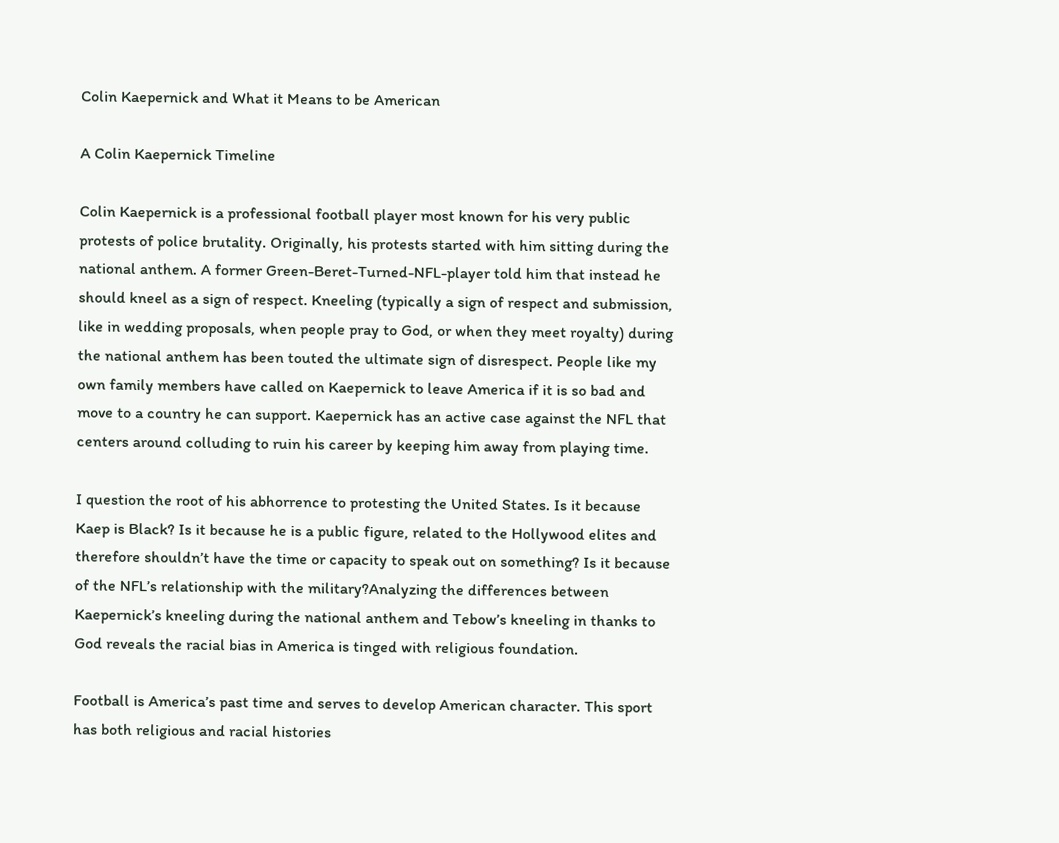Colin Kaepernick and What it Means to be American

A Colin Kaepernick Timeline

Colin Kaepernick is a professional football player most known for his very public protests of police brutality. Originally, his protests started with him sitting during the national anthem. A former Green-Beret-Turned-NFL-player told him that instead he should kneel as a sign of respect. Kneeling (typically a sign of respect and submission, like in wedding proposals, when people pray to God, or when they meet royalty) during the national anthem has been touted the ultimate sign of disrespect. People like my own family members have called on Kaepernick to leave America if it is so bad and move to a country he can support. Kaepernick has an active case against the NFL that centers around colluding to ruin his career by keeping him away from playing time.

I question the root of his abhorrence to protesting the United States. Is it because Kaep is Black? Is it because he is a public figure, related to the Hollywood elites and therefore shouldn’t have the time or capacity to speak out on something? Is it because of the NFL’s relationship with the military?Analyzing the differences between Kaepernick’s kneeling during the national anthem and Tebow’s kneeling in thanks to God reveals the racial bias in America is tinged with religious foundation.

Football is America’s past time and serves to develop American character. This sport has both religious and racial histories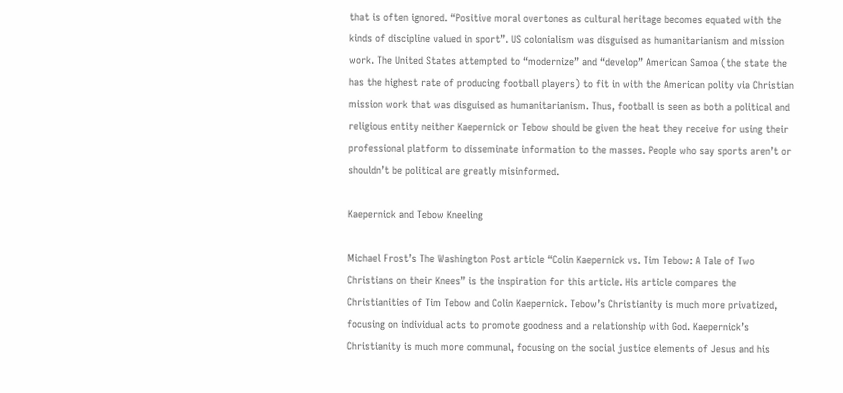that is often ignored. “Positive moral overtones as cultural heritage becomes equated with the kinds of discipline valued in sport”. US colonialism was disguised as humanitarianism and mission work. The United States attempted to “modernize” and “develop” American Samoa (the state the has the highest rate of producing football players) to fit in with the American polity via Christian mission work that was disguised as humanitarianism. Thus, football is seen as both a political and religious entity neither Kaepernick or Tebow should be given the heat they receive for using their professional platform to disseminate information to the masses. People who say sports aren’t or shouldn’t be political are greatly misinformed.

Kaepernick and Tebow Kneeling

Michael Frost’s The Washington Post article “Colin Kaepernick vs. Tim Tebow: A Tale of Two Christians on their Knees” is the inspiration for this article. His article compares the Christianities of Tim Tebow and Colin Kaepernick. Tebow’s Christianity is much more privatized, focusing on individual acts to promote goodness and a relationship with God. Kaepernick’s Christianity is much more communal, focusing on the social justice elements of Jesus and his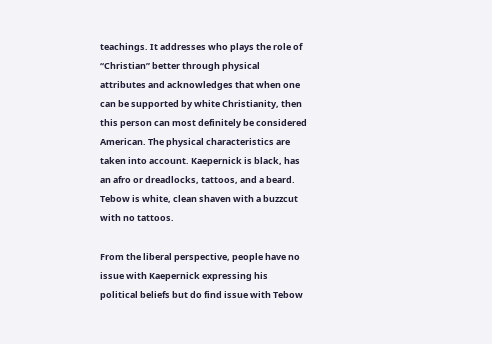teachings. It addresses who plays the role of “Christian” better through physical attributes and acknowledges that when one can be supported by white Christianity, then this person can most definitely be considered American. The physical characteristics are taken into account. Kaepernick is black, has an afro or dreadlocks, tattoos, and a beard. Tebow is white, clean shaven with a buzzcut with no tattoos.

From the liberal perspective, people have no issue with Kaepernick expressing his political beliefs but do find issue with Tebow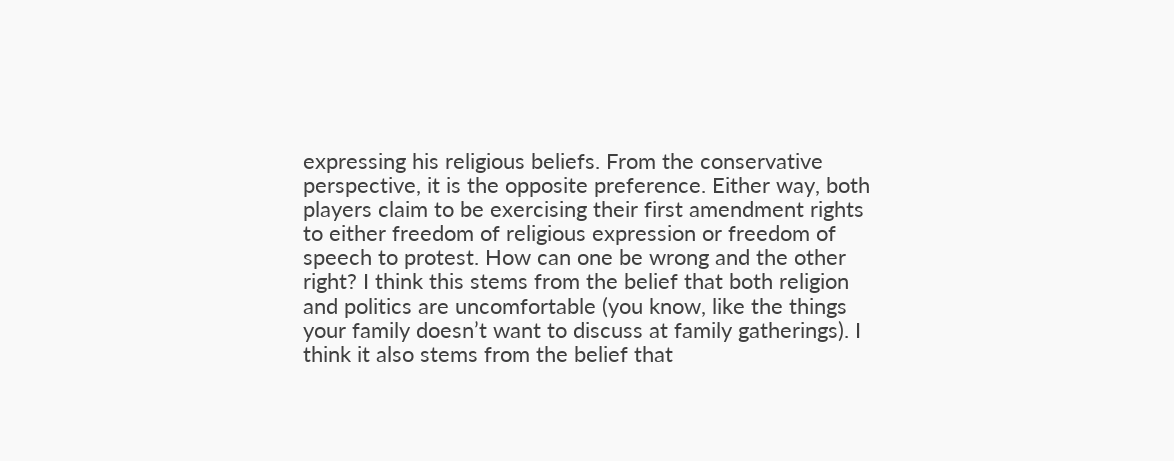expressing his religious beliefs. From the conservative perspective, it is the opposite preference. Either way, both players claim to be exercising their first amendment rights to either freedom of religious expression or freedom of speech to protest. How can one be wrong and the other right? I think this stems from the belief that both religion and politics are uncomfortable (you know, like the things your family doesn’t want to discuss at family gatherings). I think it also stems from the belief that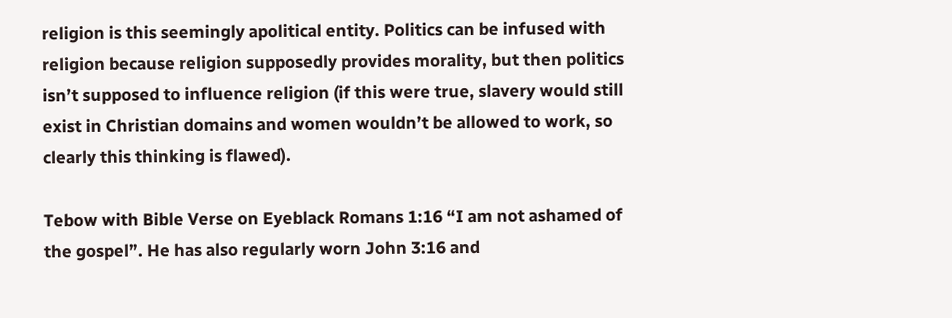religion is this seemingly apolitical entity. Politics can be infused with religion because religion supposedly provides morality, but then politics isn’t supposed to influence religion (if this were true, slavery would still exist in Christian domains and women wouldn’t be allowed to work, so clearly this thinking is flawed).

Tebow with Bible Verse on Eyeblack Romans 1:16 “I am not ashamed of the gospel”. He has also regularly worn John 3:16 and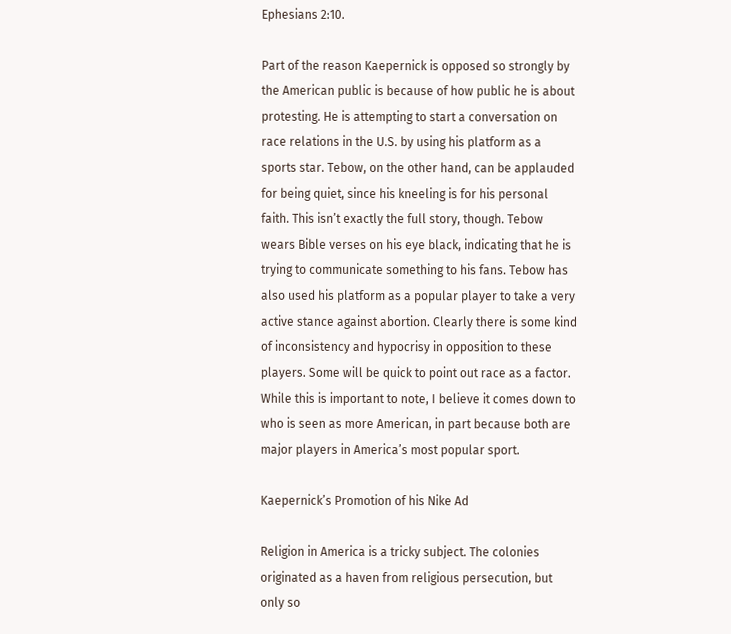Ephesians 2:10.

Part of the reason Kaepernick is opposed so strongly by the American public is because of how public he is about protesting. He is attempting to start a conversation on race relations in the U.S. by using his platform as a sports star. Tebow, on the other hand, can be applauded for being quiet, since his kneeling is for his personal faith. This isn’t exactly the full story, though. Tebow wears Bible verses on his eye black, indicating that he is trying to communicate something to his fans. Tebow has also used his platform as a popular player to take a very active stance against abortion. Clearly there is some kind of inconsistency and hypocrisy in opposition to these players. Some will be quick to point out race as a factor. While this is important to note, I believe it comes down to who is seen as more American, in part because both are major players in America’s most popular sport.

Kaepernick’s Promotion of his Nike Ad

Religion in America is a tricky subject. The colonies originated as a haven from religious persecution, but only so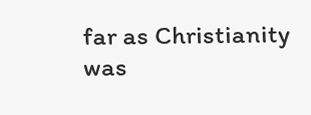far as Christianity was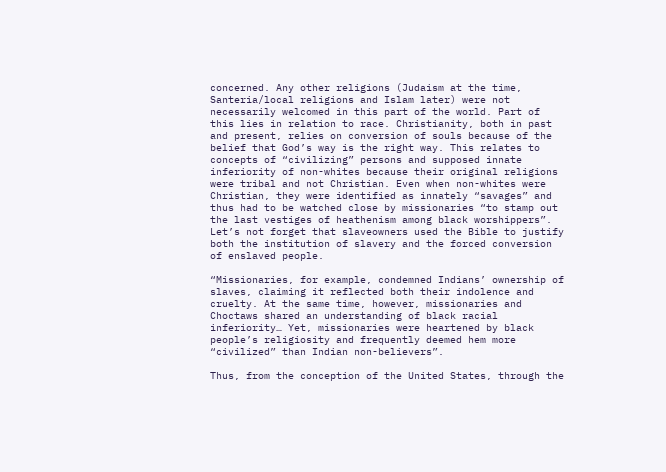concerned. Any other religions (Judaism at the time, Santeria/local religions and Islam later) were not necessarily welcomed in this part of the world. Part of this lies in relation to race. Christianity, both in past and present, relies on conversion of souls because of the belief that God’s way is the right way. This relates to concepts of “civilizing” persons and supposed innate inferiority of non-whites because their original religions were tribal and not Christian. Even when non-whites were Christian, they were identified as innately “savages” and thus had to be watched close by missionaries “to stamp out the last vestiges of heathenism among black worshippers”. Let’s not forget that slaveowners used the Bible to justify both the institution of slavery and the forced conversion of enslaved people.

“Missionaries, for example, condemned Indians’ ownership of slaves, claiming it reflected both their indolence and cruelty. At the same time, however, missionaries and Choctaws shared an understanding of black racial inferiority… Yet, missionaries were heartened by black people’s religiosity and frequently deemed hem more “civilized” than Indian non-believers”.

Thus, from the conception of the United States, through the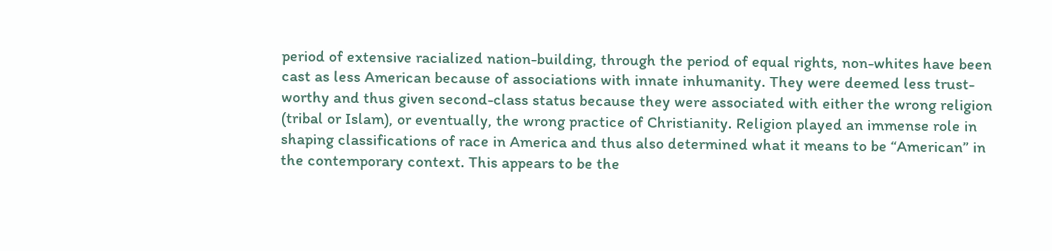period of extensive racialized nation-building, through the period of equal rights, non-whites have been cast as less American because of associations with innate inhumanity. They were deemed less trust-worthy and thus given second-class status because they were associated with either the wrong religion (tribal or Islam), or eventually, the wrong practice of Christianity. Religion played an immense role in shaping classifications of race in America and thus also determined what it means to be “American” in the contemporary context. This appears to be the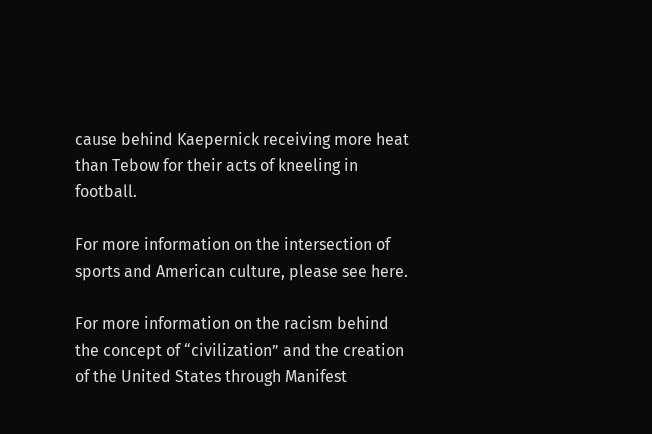cause behind Kaepernick receiving more heat than Tebow for their acts of kneeling in football.

For more information on the intersection of sports and American culture, please see here.

For more information on the racism behind the concept of “civilization” and the creation of the United States through Manifest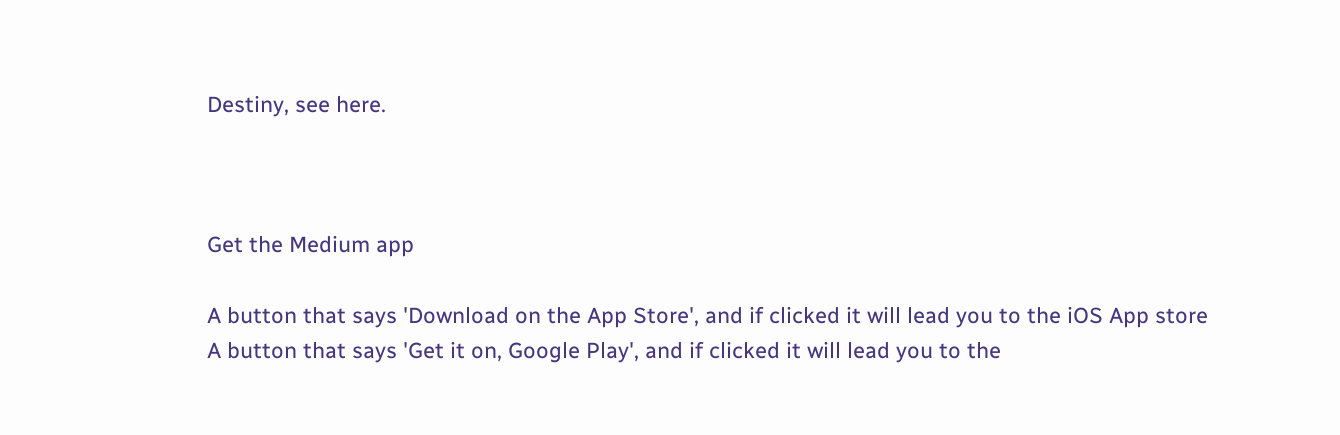Destiny, see here.



Get the Medium app

A button that says 'Download on the App Store', and if clicked it will lead you to the iOS App store
A button that says 'Get it on, Google Play', and if clicked it will lead you to the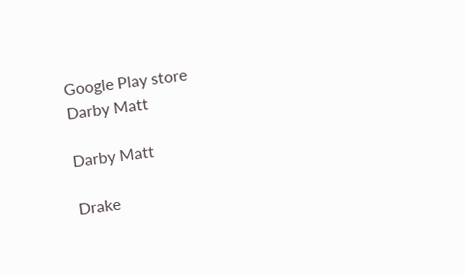Google Play store
Darby Matt

Darby Matt

Drake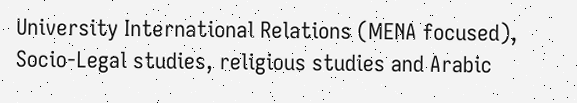University International Relations (MENA focused), Socio-Legal studies, religious studies and Arabic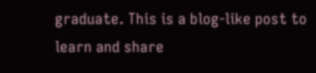graduate. This is a blog-like post to learn and share